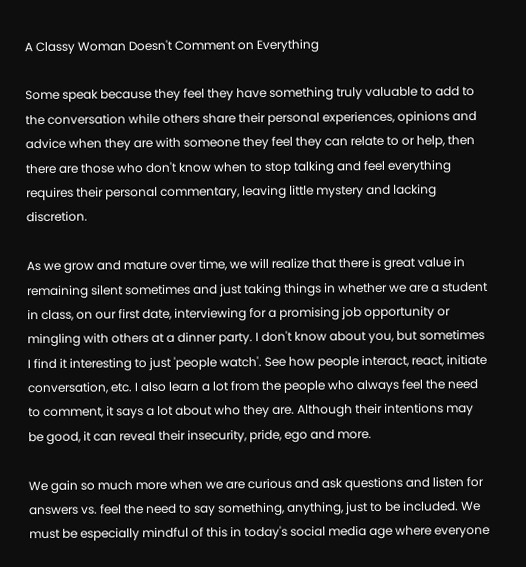A Classy Woman Doesn't Comment on Everything

Some speak because they feel they have something truly valuable to add to the conversation while others share their personal experiences, opinions and advice when they are with someone they feel they can relate to or help, then there are those who don't know when to stop talking and feel everything requires their personal commentary, leaving little mystery and lacking discretion.

As we grow and mature over time, we will realize that there is great value in remaining silent sometimes and just taking things in whether we are a student in class, on our first date, interviewing for a promising job opportunity or mingling with others at a dinner party. I don't know about you, but sometimes I find it interesting to just 'people watch'. See how people interact, react, initiate conversation, etc. I also learn a lot from the people who always feel the need to comment, it says a lot about who they are. Although their intentions may be good, it can reveal their insecurity, pride, ego and more.

We gain so much more when we are curious and ask questions and listen for answers vs. feel the need to say something, anything, just to be included. We must be especially mindful of this in today's social media age where everyone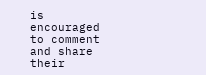is encouraged to comment and share their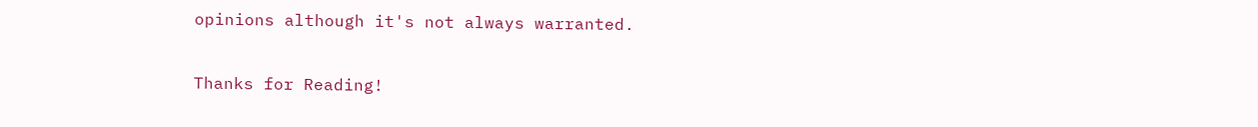opinions although it's not always warranted.

Thanks for Reading!